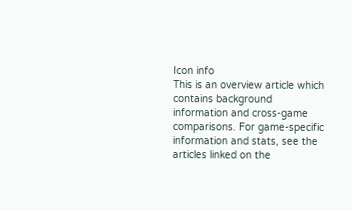Icon info
This is an overview article which contains background information and cross-game comparisons. For game-specific information and stats, see the articles linked on the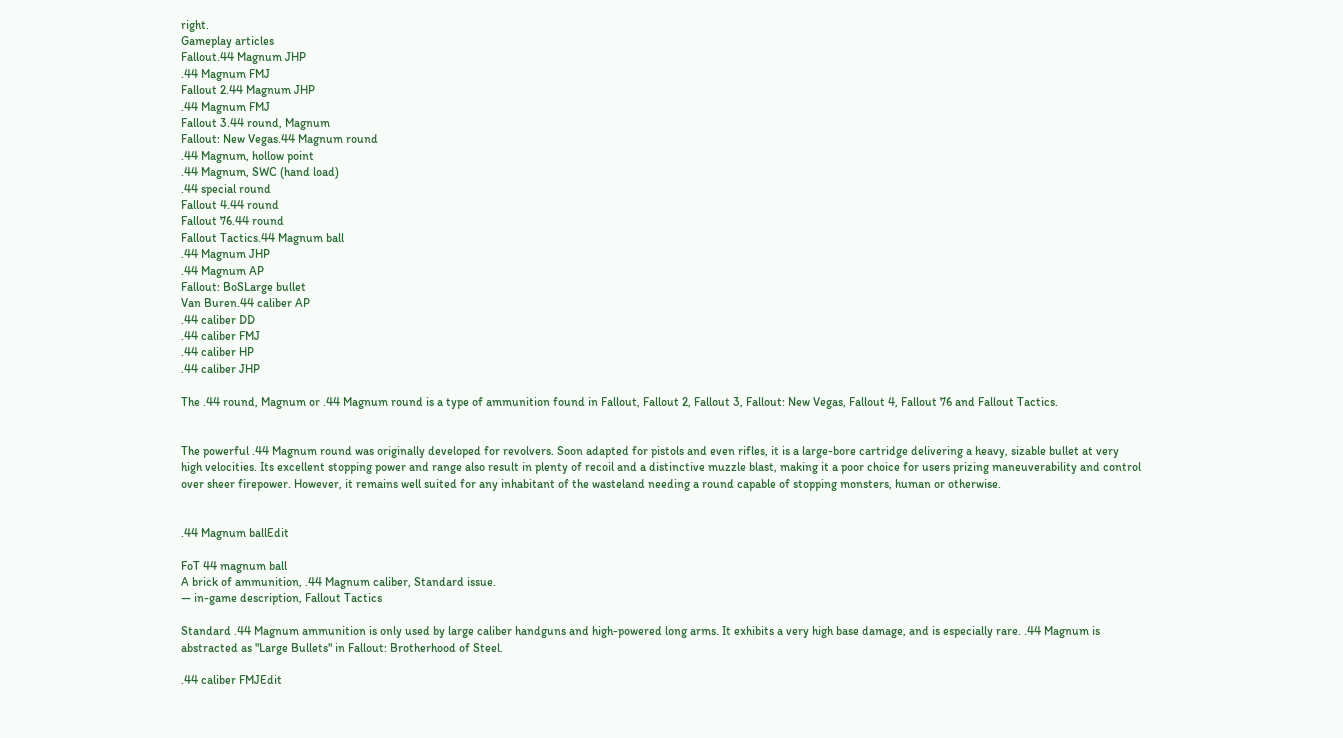right.
Gameplay articles
Fallout.44 Magnum JHP
.44 Magnum FMJ
Fallout 2.44 Magnum JHP
.44 Magnum FMJ
Fallout 3.44 round, Magnum
Fallout: New Vegas.44 Magnum round
.44 Magnum, hollow point
.44 Magnum, SWC (hand load)
.44 special round
Fallout 4.44 round
Fallout 76.44 round
Fallout Tactics.44 Magnum ball
.44 Magnum JHP
.44 Magnum AP
Fallout: BoSLarge bullet
Van Buren.44 caliber AP
.44 caliber DD
.44 caliber FMJ
.44 caliber HP
.44 caliber JHP

The .44 round, Magnum or .44 Magnum round is a type of ammunition found in Fallout, Fallout 2, Fallout 3, Fallout: New Vegas, Fallout 4, Fallout 76 and Fallout Tactics.


The powerful .44 Magnum round was originally developed for revolvers. Soon adapted for pistols and even rifles, it is a large-bore cartridge delivering a heavy, sizable bullet at very high velocities. Its excellent stopping power and range also result in plenty of recoil and a distinctive muzzle blast, making it a poor choice for users prizing maneuverability and control over sheer firepower. However, it remains well suited for any inhabitant of the wasteland needing a round capable of stopping monsters, human or otherwise.


.44 Magnum ballEdit

FoT 44 magnum ball
A brick of ammunition, .44 Magnum caliber, Standard issue.
— in-game description, Fallout Tactics

Standard .44 Magnum ammunition is only used by large caliber handguns and high-powered long arms. It exhibits a very high base damage, and is especially rare. .44 Magnum is abstracted as "Large Bullets" in Fallout: Brotherhood of Steel.

.44 caliber FMJEdit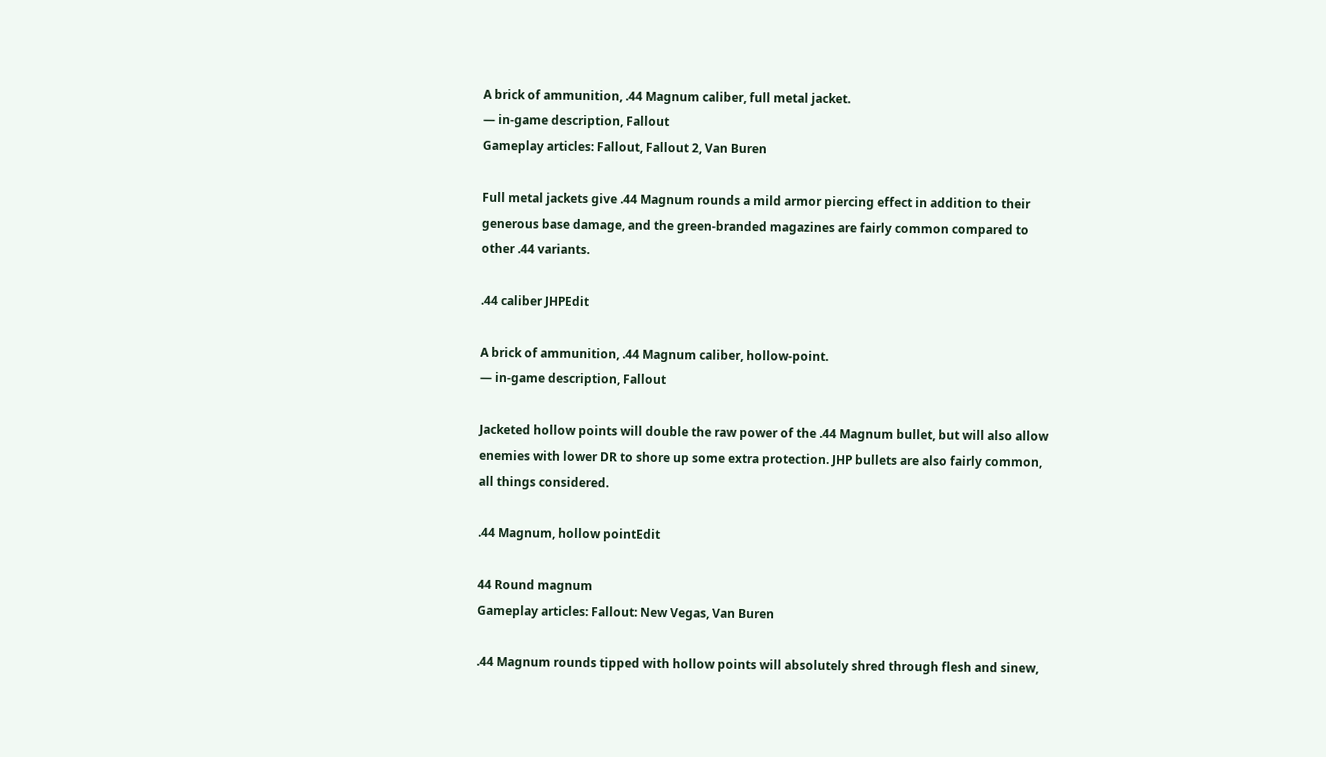A brick of ammunition, .44 Magnum caliber, full metal jacket.
— in-game description, Fallout
Gameplay articles: Fallout, Fallout 2, Van Buren

Full metal jackets give .44 Magnum rounds a mild armor piercing effect in addition to their generous base damage, and the green-branded magazines are fairly common compared to other .44 variants.

.44 caliber JHPEdit

A brick of ammunition, .44 Magnum caliber, hollow-point.
— in-game description, Fallout

Jacketed hollow points will double the raw power of the .44 Magnum bullet, but will also allow enemies with lower DR to shore up some extra protection. JHP bullets are also fairly common, all things considered.

.44 Magnum, hollow pointEdit

44 Round magnum
Gameplay articles: Fallout: New Vegas, Van Buren

.44 Magnum rounds tipped with hollow points will absolutely shred through flesh and sinew,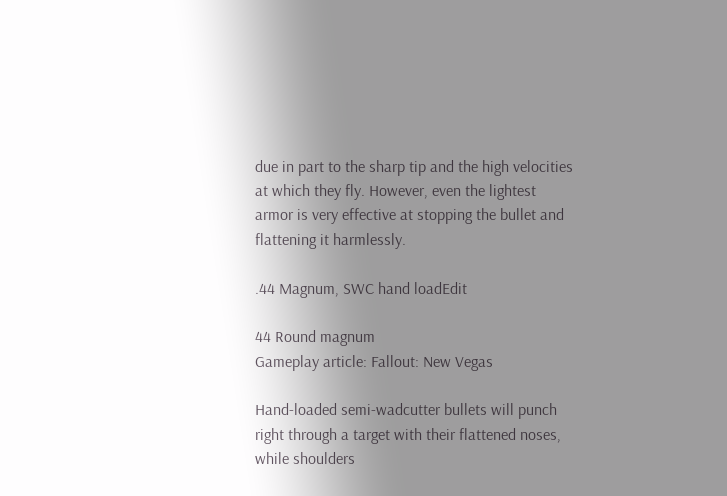due in part to the sharp tip and the high velocities at which they fly. However, even the lightest armor is very effective at stopping the bullet and flattening it harmlessly.

.44 Magnum, SWC hand loadEdit

44 Round magnum
Gameplay article: Fallout: New Vegas

Hand-loaded semi-wadcutter bullets will punch right through a target with their flattened noses, while shoulders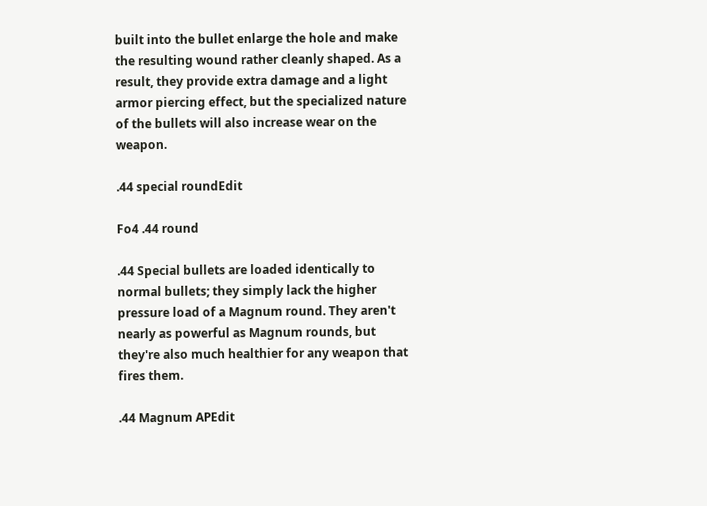built into the bullet enlarge the hole and make the resulting wound rather cleanly shaped. As a result, they provide extra damage and a light armor piercing effect, but the specialized nature of the bullets will also increase wear on the weapon.

.44 special roundEdit

Fo4 .44 round

.44 Special bullets are loaded identically to normal bullets; they simply lack the higher pressure load of a Magnum round. They aren't nearly as powerful as Magnum rounds, but they're also much healthier for any weapon that fires them.

.44 Magnum APEdit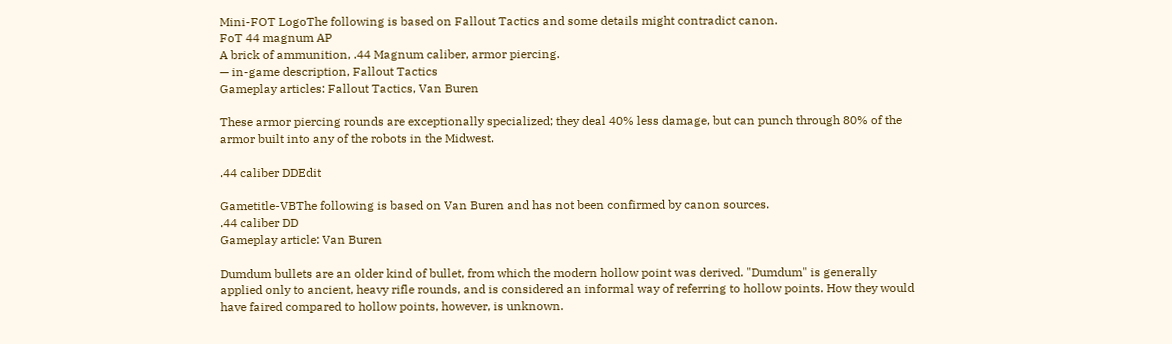Mini-FOT LogoThe following is based on Fallout Tactics and some details might contradict canon.
FoT 44 magnum AP
A brick of ammunition, .44 Magnum caliber, armor piercing.
— in-game description, Fallout Tactics
Gameplay articles: Fallout Tactics, Van Buren

These armor piercing rounds are exceptionally specialized; they deal 40% less damage, but can punch through 80% of the armor built into any of the robots in the Midwest.

.44 caliber DDEdit

Gametitle-VBThe following is based on Van Buren and has not been confirmed by canon sources.
.44 caliber DD
Gameplay article: Van Buren

Dumdum bullets are an older kind of bullet, from which the modern hollow point was derived. "Dumdum" is generally applied only to ancient, heavy rifle rounds, and is considered an informal way of referring to hollow points. How they would have faired compared to hollow points, however, is unknown.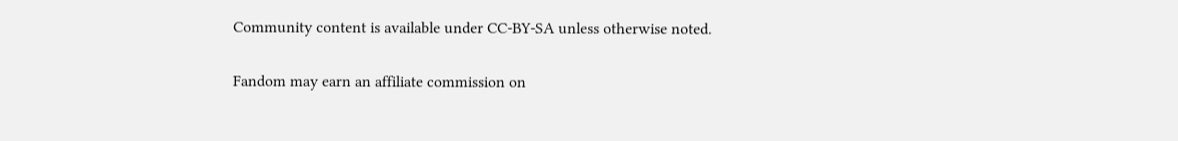Community content is available under CC-BY-SA unless otherwise noted.

Fandom may earn an affiliate commission on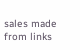sales made from links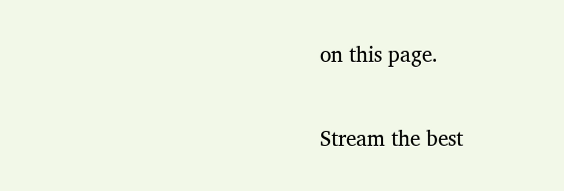on this page.

Stream the best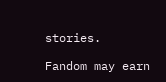stories.

Fandom may earn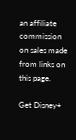an affiliate commission on sales made from links on this page.

Get Disney+